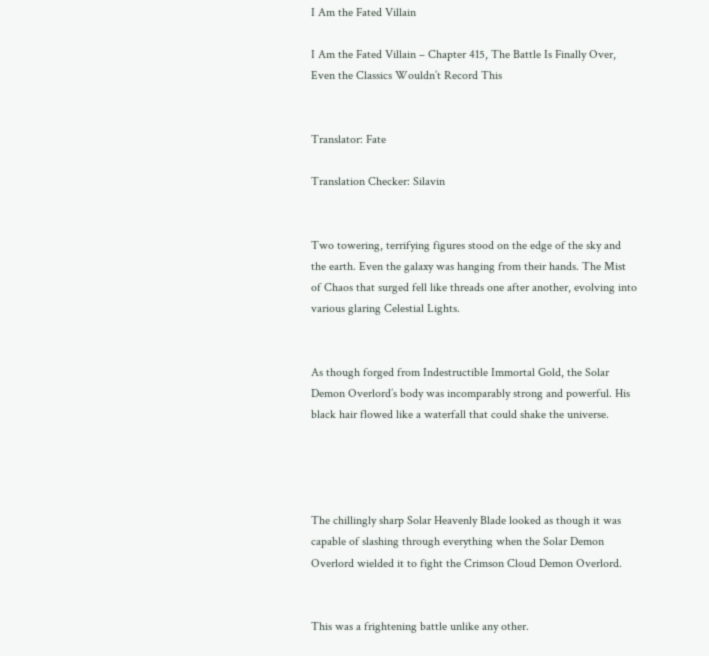I Am the Fated Villain

I Am the Fated Villain – Chapter 415, The Battle Is Finally Over, Even the Classics Wouldn’t Record This


Translator: Fate

Translation Checker: Silavin


Two towering, terrifying figures stood on the edge of the sky and the earth. Even the galaxy was hanging from their hands. The Mist of Chaos that surged fell like threads one after another, evolving into various glaring Celestial Lights.


As though forged from Indestructible Immortal Gold, the Solar Demon Overlord’s body was incomparably strong and powerful. His black hair flowed like a waterfall that could shake the universe.




The chillingly sharp Solar Heavenly Blade looked as though it was capable of slashing through everything when the Solar Demon Overlord wielded it to fight the Crimson Cloud Demon Overlord.


This was a frightening battle unlike any other.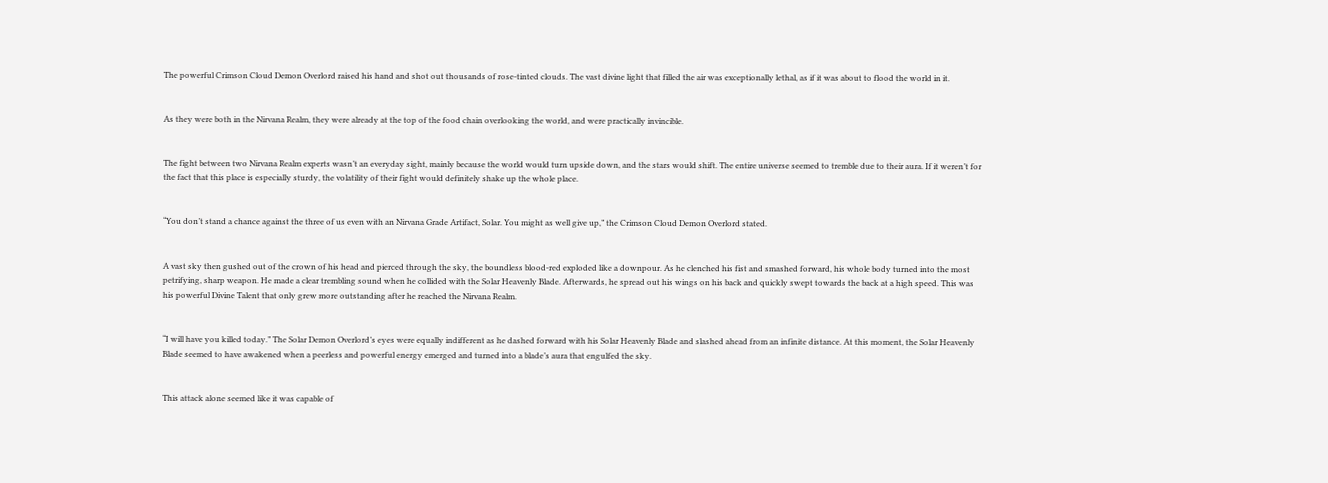The powerful Crimson Cloud Demon Overlord raised his hand and shot out thousands of rose-tinted clouds. The vast divine light that filled the air was exceptionally lethal, as if it was about to flood the world in it.


As they were both in the Nirvana Realm, they were already at the top of the food chain overlooking the world, and were practically invincible.


The fight between two Nirvana Realm experts wasn’t an everyday sight, mainly because the world would turn upside down, and the stars would shift. The entire universe seemed to tremble due to their aura. If it weren’t for the fact that this place is especially sturdy, the volatility of their fight would definitely shake up the whole place.


“You don’t stand a chance against the three of us even with an Nirvana Grade Artifact, Solar. You might as well give up,” the Crimson Cloud Demon Overlord stated.


A vast sky then gushed out of the crown of his head and pierced through the sky, the boundless blood-red exploded like a downpour. As he clenched his fist and smashed forward, his whole body turned into the most petrifying, sharp weapon. He made a clear trembling sound when he collided with the Solar Heavenly Blade. Afterwards, he spread out his wings on his back and quickly swept towards the back at a high speed. This was his powerful Divine Talent that only grew more outstanding after he reached the Nirvana Realm.


“I will have you killed today.” The Solar Demon Overlord’s eyes were equally indifferent as he dashed forward with his Solar Heavenly Blade and slashed ahead from an infinite distance. At this moment, the Solar Heavenly Blade seemed to have awakened when a peerless and powerful energy emerged and turned into a blade’s aura that engulfed the sky.


This attack alone seemed like it was capable of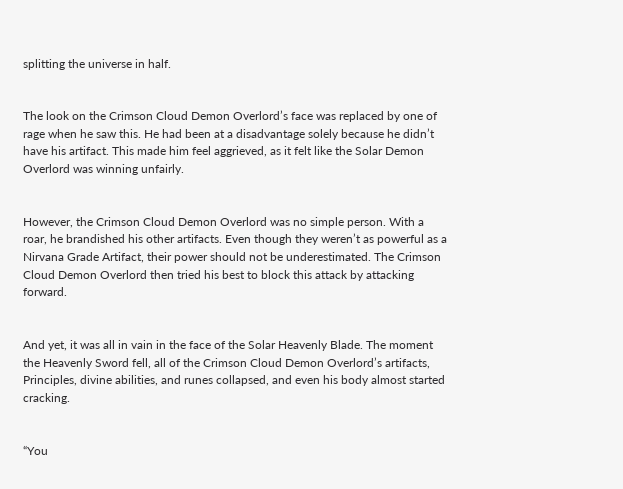splitting the universe in half.


The look on the Crimson Cloud Demon Overlord’s face was replaced by one of rage when he saw this. He had been at a disadvantage solely because he didn’t have his artifact. This made him feel aggrieved, as it felt like the Solar Demon Overlord was winning unfairly.


However, the Crimson Cloud Demon Overlord was no simple person. With a roar, he brandished his other artifacts. Even though they weren’t as powerful as a Nirvana Grade Artifact, their power should not be underestimated. The Crimson Cloud Demon Overlord then tried his best to block this attack by attacking forward.


And yet, it was all in vain in the face of the Solar Heavenly Blade. The moment the Heavenly Sword fell, all of the Crimson Cloud Demon Overlord’s artifacts, Principles, divine abilities, and runes collapsed, and even his body almost started cracking.


“You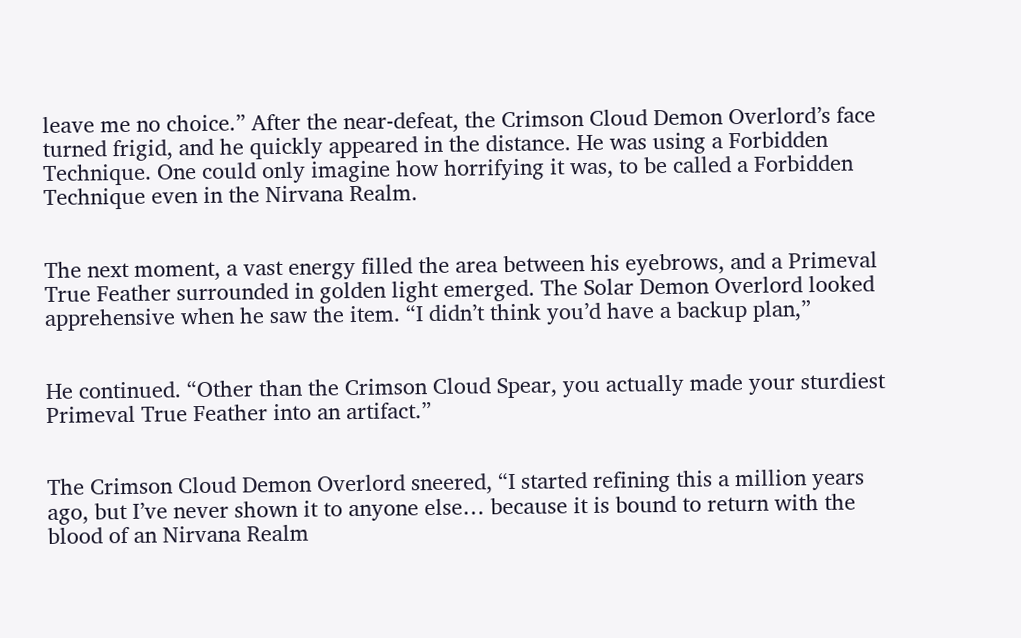leave me no choice.” After the near-defeat, the Crimson Cloud Demon Overlord’s face turned frigid, and he quickly appeared in the distance. He was using a Forbidden Technique. One could only imagine how horrifying it was, to be called a Forbidden Technique even in the Nirvana Realm.


The next moment, a vast energy filled the area between his eyebrows, and a Primeval True Feather surrounded in golden light emerged. The Solar Demon Overlord looked apprehensive when he saw the item. “I didn’t think you’d have a backup plan,”


He continued. “Other than the Crimson Cloud Spear, you actually made your sturdiest Primeval True Feather into an artifact.”


The Crimson Cloud Demon Overlord sneered, “I started refining this a million years ago, but I’ve never shown it to anyone else… because it is bound to return with the blood of an Nirvana Realm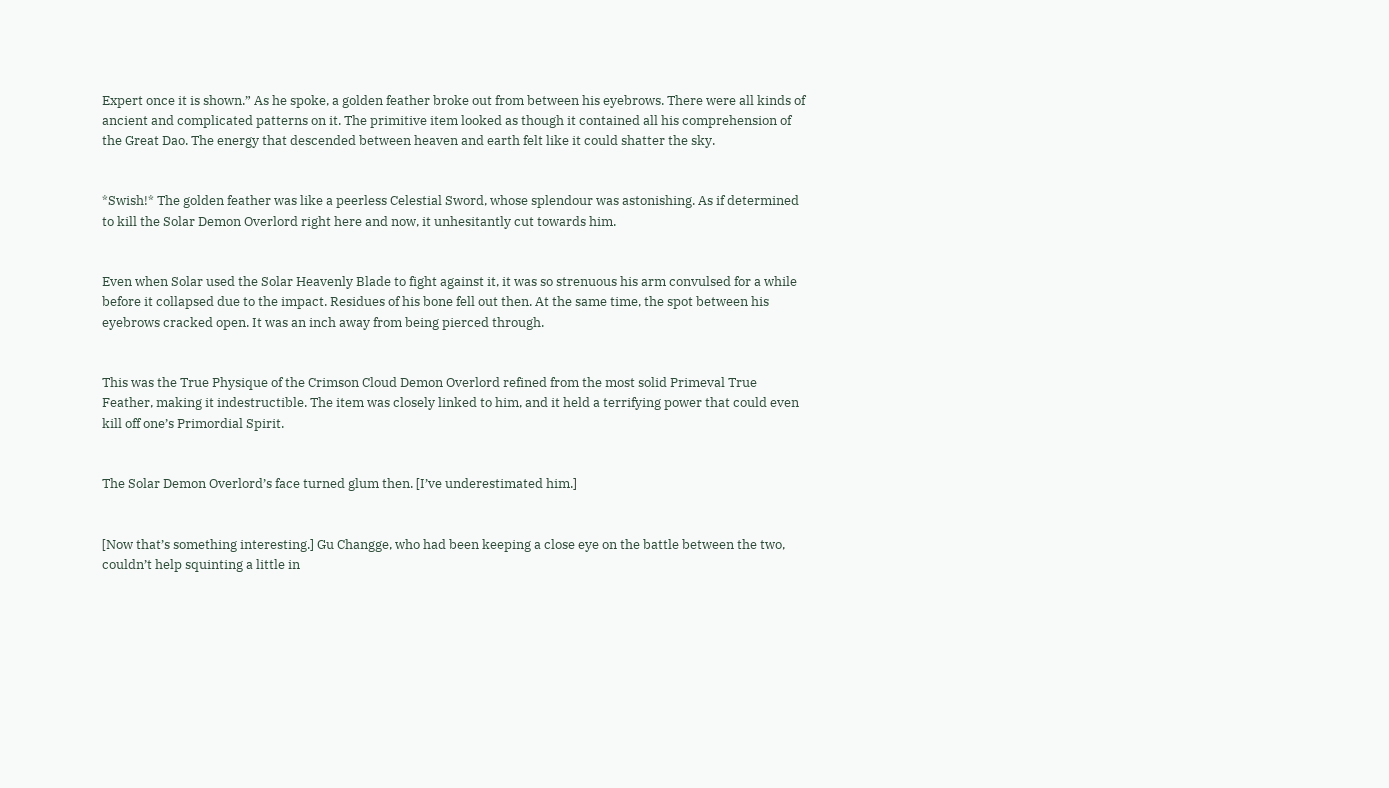Expert once it is shown.” As he spoke, a golden feather broke out from between his eyebrows. There were all kinds of ancient and complicated patterns on it. The primitive item looked as though it contained all his comprehension of the Great Dao. The energy that descended between heaven and earth felt like it could shatter the sky.


*Swish!* The golden feather was like a peerless Celestial Sword, whose splendour was astonishing. As if determined to kill the Solar Demon Overlord right here and now, it unhesitantly cut towards him.


Even when Solar used the Solar Heavenly Blade to fight against it, it was so strenuous his arm convulsed for a while before it collapsed due to the impact. Residues of his bone fell out then. At the same time, the spot between his eyebrows cracked open. It was an inch away from being pierced through.


This was the True Physique of the Crimson Cloud Demon Overlord refined from the most solid Primeval True Feather, making it indestructible. The item was closely linked to him, and it held a terrifying power that could even kill off one’s Primordial Spirit.


The Solar Demon Overlord’s face turned glum then. [I’ve underestimated him.]


[Now that’s something interesting.] Gu Changge, who had been keeping a close eye on the battle between the two, couldn’t help squinting a little in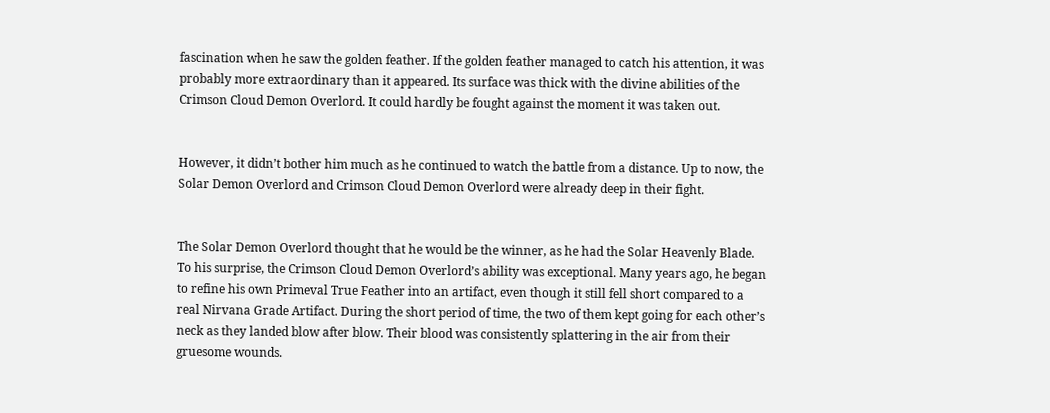fascination when he saw the golden feather. If the golden feather managed to catch his attention, it was probably more extraordinary than it appeared. Its surface was thick with the divine abilities of the Crimson Cloud Demon Overlord. It could hardly be fought against the moment it was taken out.


However, it didn’t bother him much as he continued to watch the battle from a distance. Up to now, the Solar Demon Overlord and Crimson Cloud Demon Overlord were already deep in their fight.


The Solar Demon Overlord thought that he would be the winner, as he had the Solar Heavenly Blade. To his surprise, the Crimson Cloud Demon Overlord’s ability was exceptional. Many years ago, he began to refine his own Primeval True Feather into an artifact, even though it still fell short compared to a real Nirvana Grade Artifact. During the short period of time, the two of them kept going for each other’s neck as they landed blow after blow. Their blood was consistently splattering in the air from their gruesome wounds.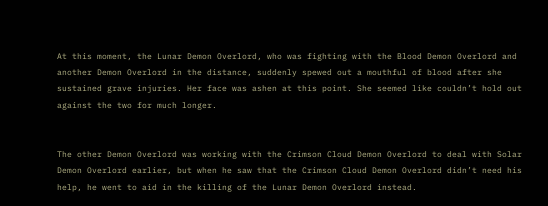At this moment, the Lunar Demon Overlord, who was fighting with the Blood Demon Overlord and another Demon Overlord in the distance, suddenly spewed out a mouthful of blood after she sustained grave injuries. Her face was ashen at this point. She seemed like couldn’t hold out against the two for much longer.


The other Demon Overlord was working with the Crimson Cloud Demon Overlord to deal with Solar Demon Overlord earlier, but when he saw that the Crimson Cloud Demon Overlord didn’t need his help, he went to aid in the killing of the Lunar Demon Overlord instead.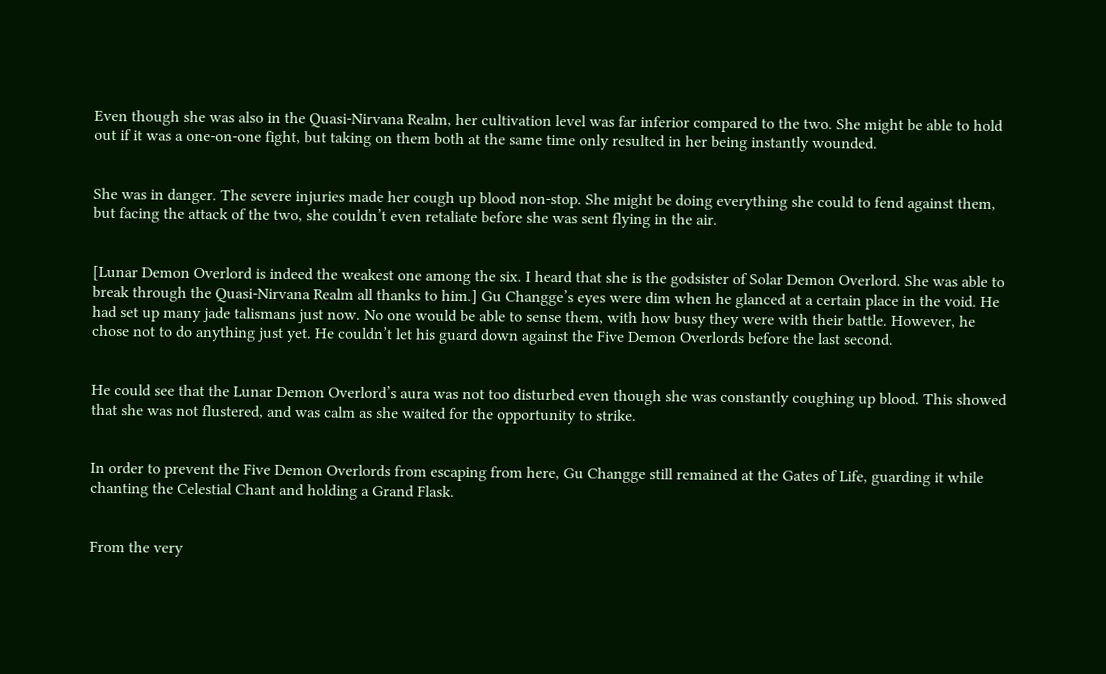Even though she was also in the Quasi-Nirvana Realm, her cultivation level was far inferior compared to the two. She might be able to hold out if it was a one-on-one fight, but taking on them both at the same time only resulted in her being instantly wounded.


She was in danger. The severe injuries made her cough up blood non-stop. She might be doing everything she could to fend against them, but facing the attack of the two, she couldn’t even retaliate before she was sent flying in the air.


[Lunar Demon Overlord is indeed the weakest one among the six. I heard that she is the godsister of Solar Demon Overlord. She was able to break through the Quasi-Nirvana Realm all thanks to him.] Gu Changge’s eyes were dim when he glanced at a certain place in the void. He had set up many jade talismans just now. No one would be able to sense them, with how busy they were with their battle. However, he chose not to do anything just yet. He couldn’t let his guard down against the Five Demon Overlords before the last second.


He could see that the Lunar Demon Overlord’s aura was not too disturbed even though she was constantly coughing up blood. This showed that she was not flustered, and was calm as she waited for the opportunity to strike.


In order to prevent the Five Demon Overlords from escaping from here, Gu Changge still remained at the Gates of Life, guarding it while chanting the Celestial Chant and holding a Grand Flask.


From the very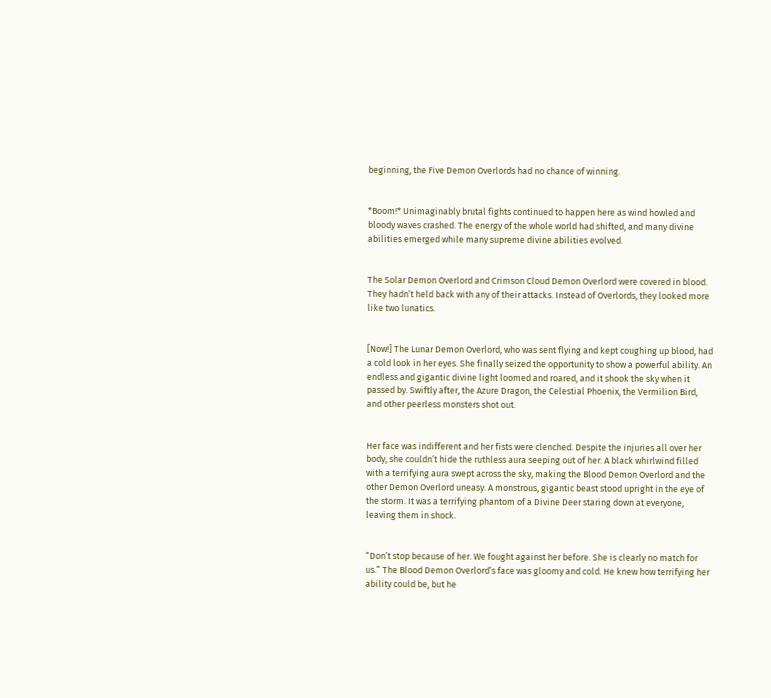beginning, the Five Demon Overlords had no chance of winning.


*Boom!* Unimaginably brutal fights continued to happen here as wind howled and bloody waves crashed. The energy of the whole world had shifted, and many divine abilities emerged while many supreme divine abilities evolved.


The Solar Demon Overlord and Crimson Cloud Demon Overlord were covered in blood. They hadn’t held back with any of their attacks. Instead of Overlords, they looked more like two lunatics.


[Now!] The Lunar Demon Overlord, who was sent flying and kept coughing up blood, had a cold look in her eyes. She finally seized the opportunity to show a powerful ability. An endless and gigantic divine light loomed and roared, and it shook the sky when it passed by. Swiftly after, the Azure Dragon, the Celestial Phoenix, the Vermilion Bird, and other peerless monsters shot out.


Her face was indifferent and her fists were clenched. Despite the injuries all over her body, she couldn’t hide the ruthless aura seeping out of her. A black whirlwind filled with a terrifying aura swept across the sky, making the Blood Demon Overlord and the other Demon Overlord uneasy. A monstrous, gigantic beast stood upright in the eye of the storm. It was a terrifying phantom of a Divine Deer staring down at everyone, leaving them in shock.


“Don’t stop because of her. We fought against her before. She is clearly no match for us.” The Blood Demon Overlord’s face was gloomy and cold. He knew how terrifying her ability could be, but he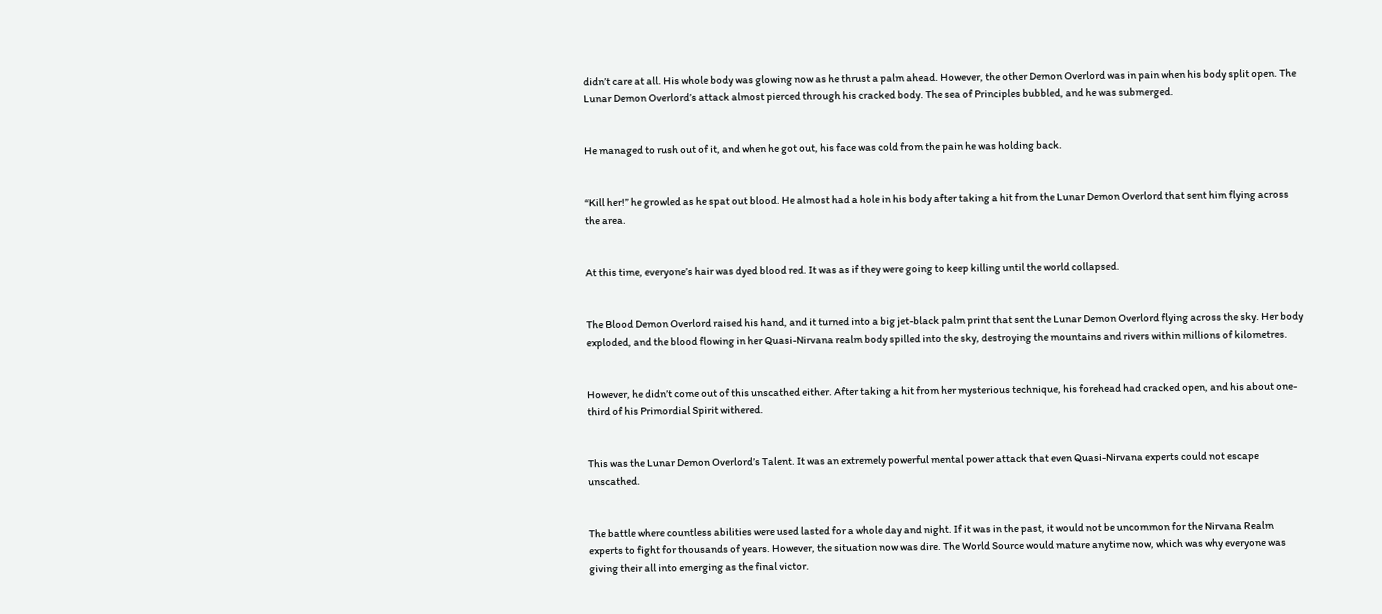didn’t care at all. His whole body was glowing now as he thrust a palm ahead. However, the other Demon Overlord was in pain when his body split open. The Lunar Demon Overlord’s attack almost pierced through his cracked body. The sea of Principles bubbled, and he was submerged.


He managed to rush out of it, and when he got out, his face was cold from the pain he was holding back.


“Kill her!” he growled as he spat out blood. He almost had a hole in his body after taking a hit from the Lunar Demon Overlord that sent him flying across the area.


At this time, everyone’s hair was dyed blood red. It was as if they were going to keep killing until the world collapsed.


The Blood Demon Overlord raised his hand, and it turned into a big jet-black palm print that sent the Lunar Demon Overlord flying across the sky. Her body exploded, and the blood flowing in her Quasi-Nirvana realm body spilled into the sky, destroying the mountains and rivers within millions of kilometres.


However, he didn’t come out of this unscathed either. After taking a hit from her mysterious technique, his forehead had cracked open, and his about one-third of his Primordial Spirit withered.


This was the Lunar Demon Overlord’s Talent. It was an extremely powerful mental power attack that even Quasi-Nirvana experts could not escape unscathed.


The battle where countless abilities were used lasted for a whole day and night. If it was in the past, it would not be uncommon for the Nirvana Realm experts to fight for thousands of years. However, the situation now was dire. The World Source would mature anytime now, which was why everyone was giving their all into emerging as the final victor.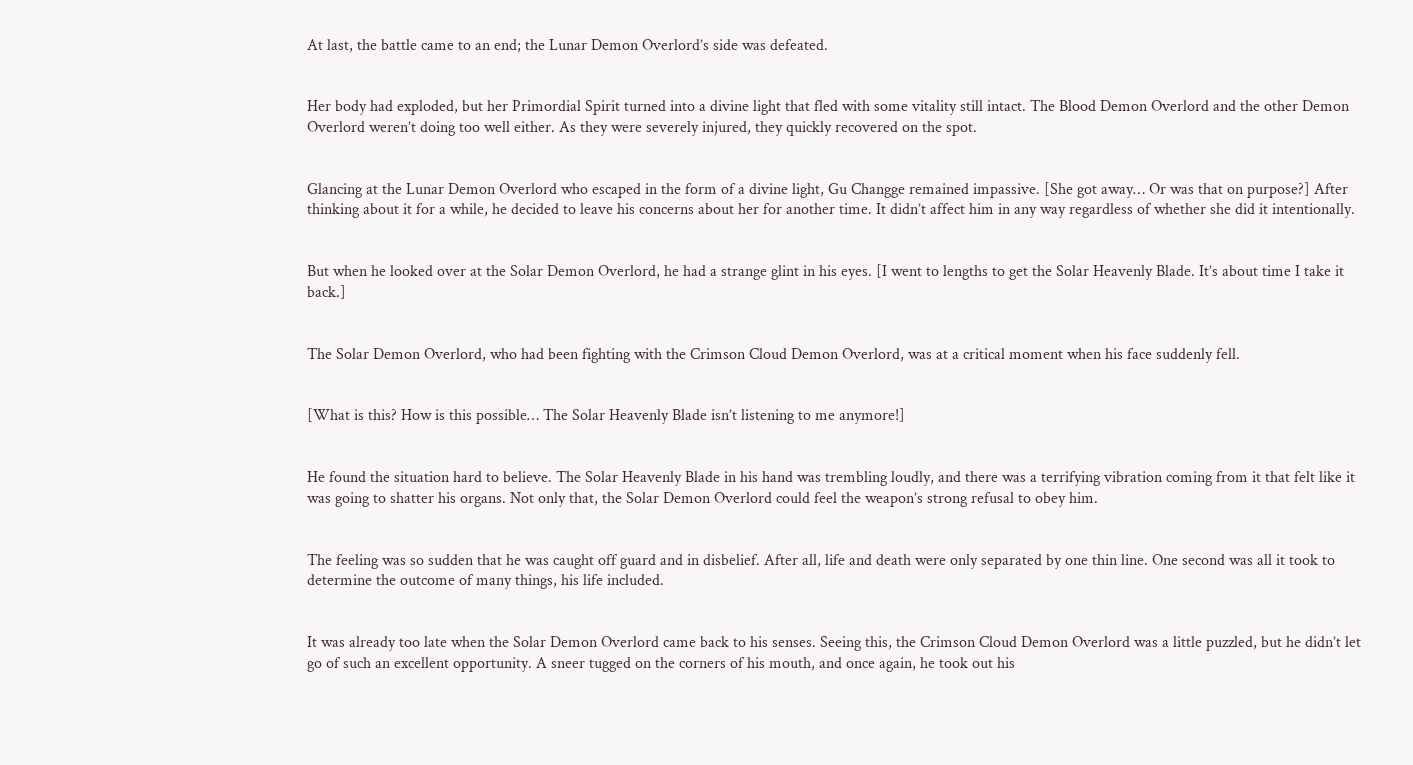At last, the battle came to an end; the Lunar Demon Overlord’s side was defeated.


Her body had exploded, but her Primordial Spirit turned into a divine light that fled with some vitality still intact. The Blood Demon Overlord and the other Demon Overlord weren’t doing too well either. As they were severely injured, they quickly recovered on the spot.


Glancing at the Lunar Demon Overlord who escaped in the form of a divine light, Gu Changge remained impassive. [She got away… Or was that on purpose?] After thinking about it for a while, he decided to leave his concerns about her for another time. It didn’t affect him in any way regardless of whether she did it intentionally.


But when he looked over at the Solar Demon Overlord, he had a strange glint in his eyes. [I went to lengths to get the Solar Heavenly Blade. It’s about time I take it back.]


The Solar Demon Overlord, who had been fighting with the Crimson Cloud Demon Overlord, was at a critical moment when his face suddenly fell.


[What is this? How is this possible… The Solar Heavenly Blade isn’t listening to me anymore!]


He found the situation hard to believe. The Solar Heavenly Blade in his hand was trembling loudly, and there was a terrifying vibration coming from it that felt like it was going to shatter his organs. Not only that, the Solar Demon Overlord could feel the weapon’s strong refusal to obey him.


The feeling was so sudden that he was caught off guard and in disbelief. After all, life and death were only separated by one thin line. One second was all it took to determine the outcome of many things, his life included.


It was already too late when the Solar Demon Overlord came back to his senses. Seeing this, the Crimson Cloud Demon Overlord was a little puzzled, but he didn’t let go of such an excellent opportunity. A sneer tugged on the corners of his mouth, and once again, he took out his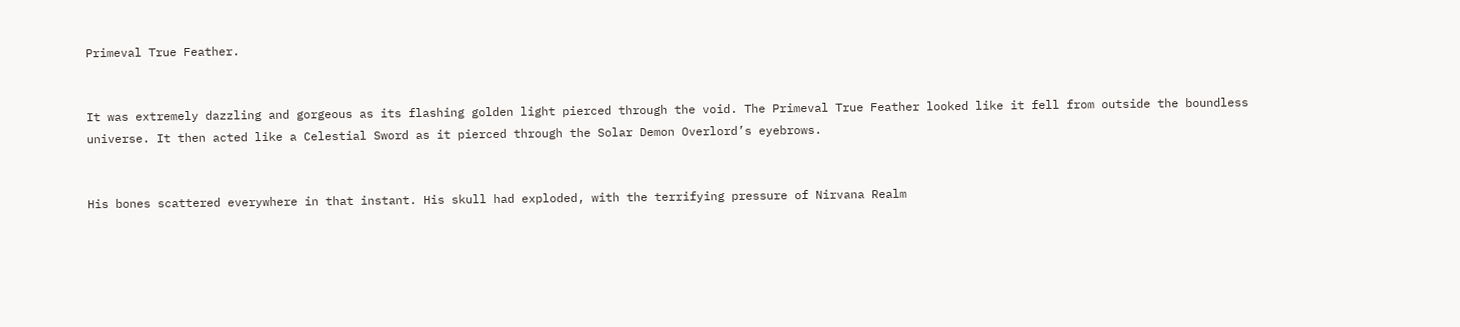Primeval True Feather.


It was extremely dazzling and gorgeous as its flashing golden light pierced through the void. The Primeval True Feather looked like it fell from outside the boundless universe. It then acted like a Celestial Sword as it pierced through the Solar Demon Overlord’s eyebrows.


His bones scattered everywhere in that instant. His skull had exploded, with the terrifying pressure of Nirvana Realm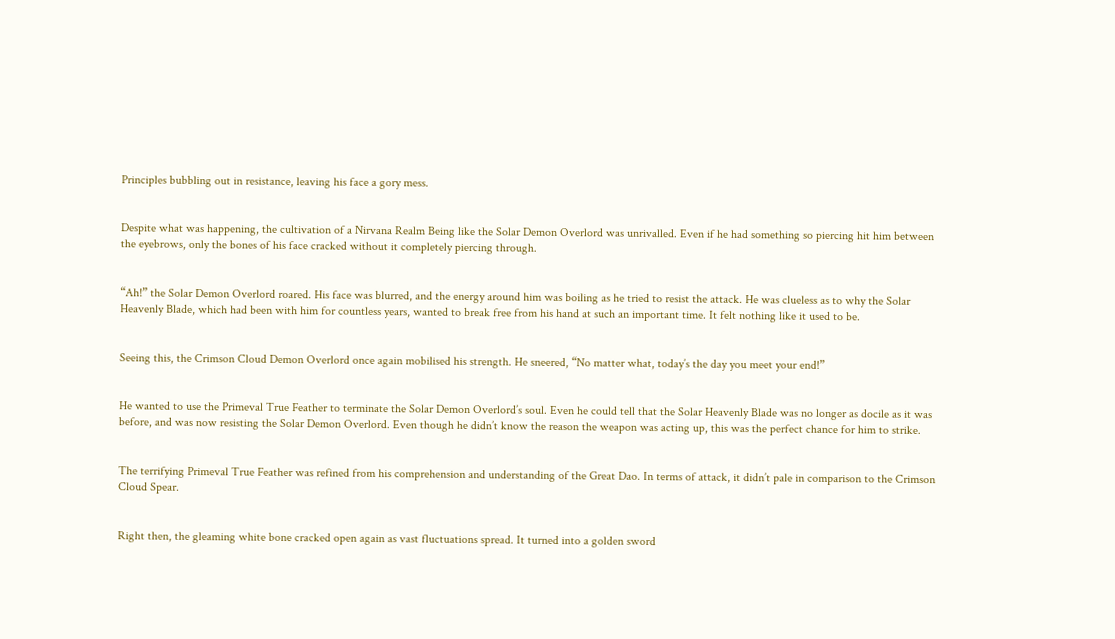Principles bubbling out in resistance, leaving his face a gory mess.


Despite what was happening, the cultivation of a Nirvana Realm Being like the Solar Demon Overlord was unrivalled. Even if he had something so piercing hit him between the eyebrows, only the bones of his face cracked without it completely piercing through.


“Ah!” the Solar Demon Overlord roared. His face was blurred, and the energy around him was boiling as he tried to resist the attack. He was clueless as to why the Solar Heavenly Blade, which had been with him for countless years, wanted to break free from his hand at such an important time. It felt nothing like it used to be.


Seeing this, the Crimson Cloud Demon Overlord once again mobilised his strength. He sneered, “No matter what, today’s the day you meet your end!”


He wanted to use the Primeval True Feather to terminate the Solar Demon Overlord’s soul. Even he could tell that the Solar Heavenly Blade was no longer as docile as it was before, and was now resisting the Solar Demon Overlord. Even though he didn’t know the reason the weapon was acting up, this was the perfect chance for him to strike.


The terrifying Primeval True Feather was refined from his comprehension and understanding of the Great Dao. In terms of attack, it didn’t pale in comparison to the Crimson Cloud Spear.


Right then, the gleaming white bone cracked open again as vast fluctuations spread. It turned into a golden sword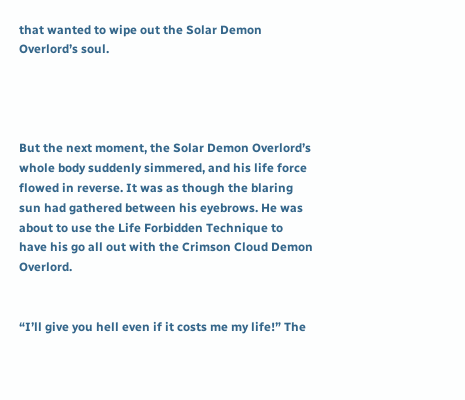that wanted to wipe out the Solar Demon Overlord’s soul.




But the next moment, the Solar Demon Overlord’s whole body suddenly simmered, and his life force flowed in reverse. It was as though the blaring sun had gathered between his eyebrows. He was about to use the Life Forbidden Technique to have his go all out with the Crimson Cloud Demon Overlord.


“I’ll give you hell even if it costs me my life!” The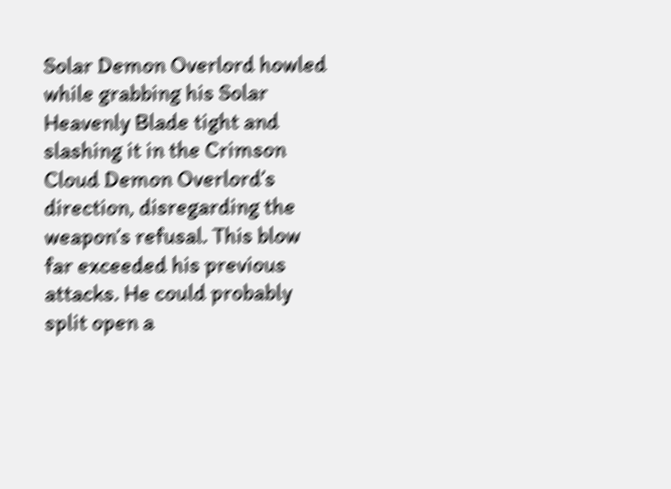Solar Demon Overlord howled while grabbing his Solar Heavenly Blade tight and slashing it in the Crimson Cloud Demon Overlord’s direction, disregarding the weapon’s refusal. This blow far exceeded his previous attacks. He could probably split open a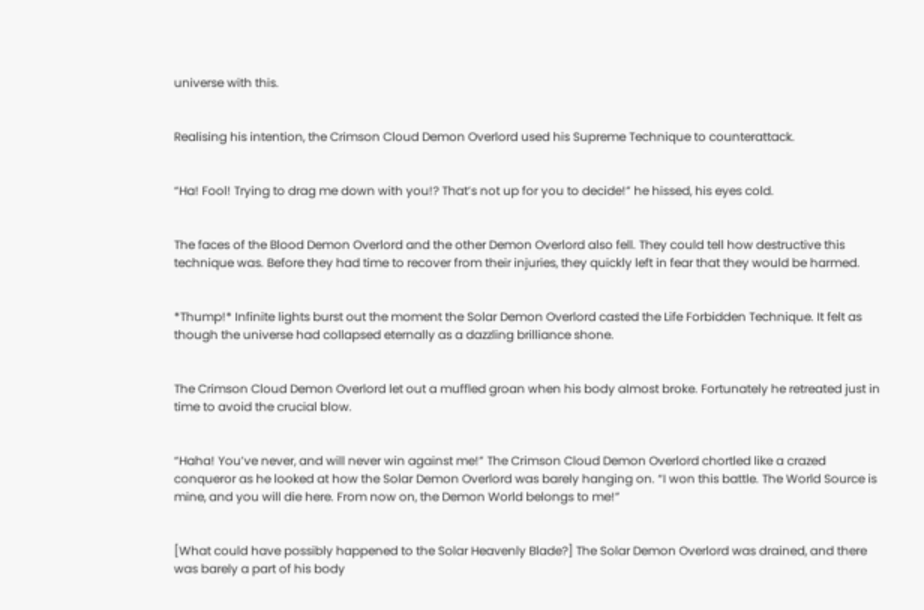universe with this.


Realising his intention, the Crimson Cloud Demon Overlord used his Supreme Technique to counterattack.


“Ha! Fool! Trying to drag me down with you!? That’s not up for you to decide!” he hissed, his eyes cold.


The faces of the Blood Demon Overlord and the other Demon Overlord also fell. They could tell how destructive this technique was. Before they had time to recover from their injuries, they quickly left in fear that they would be harmed.


*Thump!* Infinite lights burst out the moment the Solar Demon Overlord casted the Life Forbidden Technique. It felt as though the universe had collapsed eternally as a dazzling brilliance shone.


The Crimson Cloud Demon Overlord let out a muffled groan when his body almost broke. Fortunately he retreated just in time to avoid the crucial blow.


“Haha! You’ve never, and will never win against me!” The Crimson Cloud Demon Overlord chortled like a crazed conqueror as he looked at how the Solar Demon Overlord was barely hanging on. “I won this battle. The World Source is mine, and you will die here. From now on, the Demon World belongs to me!”


[What could have possibly happened to the Solar Heavenly Blade?] The Solar Demon Overlord was drained, and there was barely a part of his body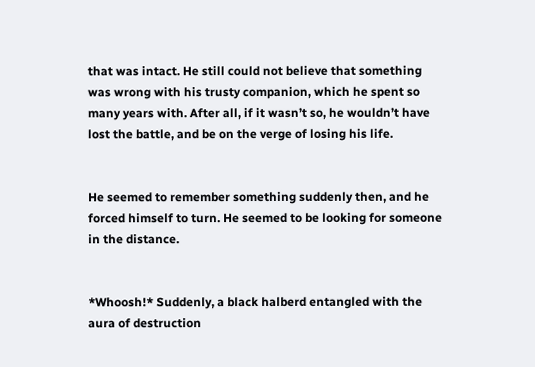that was intact. He still could not believe that something was wrong with his trusty companion, which he spent so many years with. After all, if it wasn’t so, he wouldn’t have lost the battle, and be on the verge of losing his life.


He seemed to remember something suddenly then, and he forced himself to turn. He seemed to be looking for someone in the distance.


*Whoosh!* Suddenly, a black halberd entangled with the aura of destruction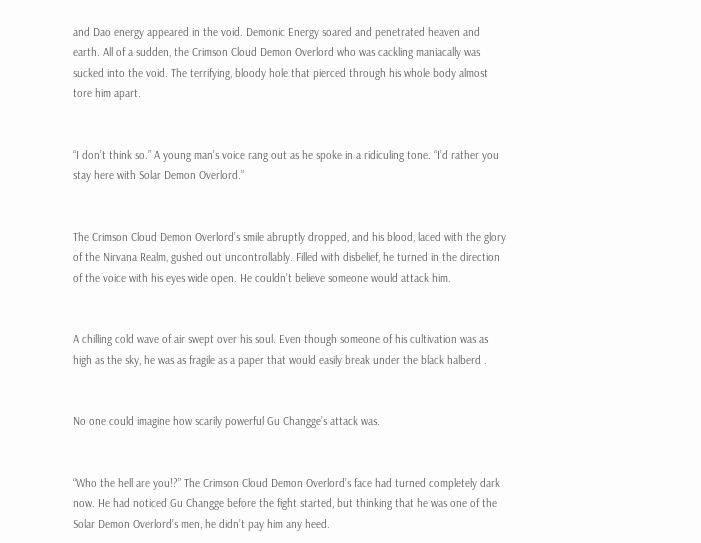and Dao energy appeared in the void. Demonic Energy soared and penetrated heaven and earth. All of a sudden, the Crimson Cloud Demon Overlord who was cackling maniacally was sucked into the void. The terrifying, bloody hole that pierced through his whole body almost tore him apart.


“I don’t think so.” A young man’s voice rang out as he spoke in a ridiculing tone. “I’d rather you stay here with Solar Demon Overlord.”


The Crimson Cloud Demon Overlord’s smile abruptly dropped, and his blood, laced with the glory of the Nirvana Realm, gushed out uncontrollably. Filled with disbelief, he turned in the direction of the voice with his eyes wide open. He couldn’t believe someone would attack him.


A chilling cold wave of air swept over his soul. Even though someone of his cultivation was as high as the sky, he was as fragile as a paper that would easily break under the black halberd .


No one could imagine how scarily powerful Gu Changge’s attack was.


“Who the hell are you!?” The Crimson Cloud Demon Overlord’s face had turned completely dark now. He had noticed Gu Changge before the fight started, but thinking that he was one of the Solar Demon Overlord’s men, he didn’t pay him any heed.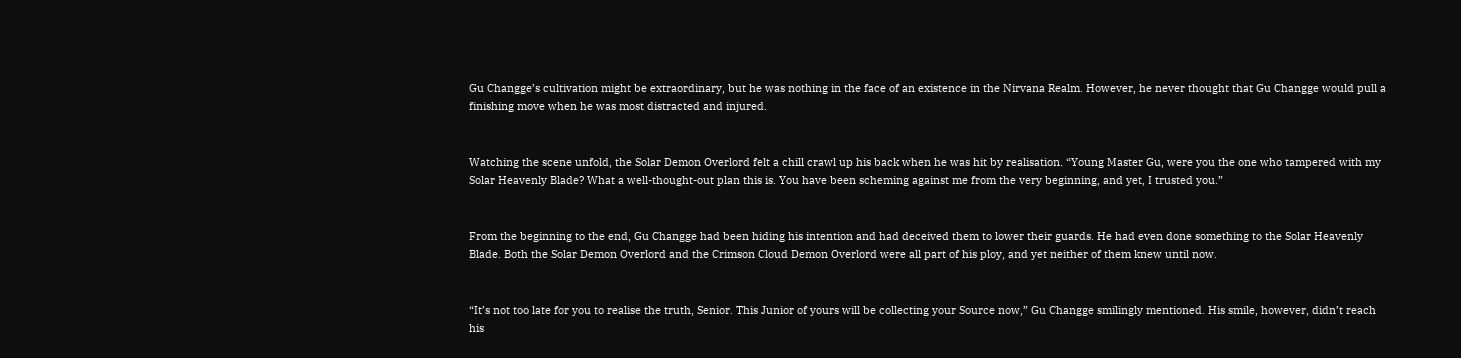Gu Changge’s cultivation might be extraordinary, but he was nothing in the face of an existence in the Nirvana Realm. However, he never thought that Gu Changge would pull a finishing move when he was most distracted and injured.


Watching the scene unfold, the Solar Demon Overlord felt a chill crawl up his back when he was hit by realisation. “Young Master Gu, were you the one who tampered with my Solar Heavenly Blade? What a well-thought-out plan this is. You have been scheming against me from the very beginning, and yet, I trusted you.”


From the beginning to the end, Gu Changge had been hiding his intention and had deceived them to lower their guards. He had even done something to the Solar Heavenly Blade. Both the Solar Demon Overlord and the Crimson Cloud Demon Overlord were all part of his ploy, and yet neither of them knew until now.


“It’s not too late for you to realise the truth, Senior. This Junior of yours will be collecting your Source now,” Gu Changge smilingly mentioned. His smile, however, didn’t reach his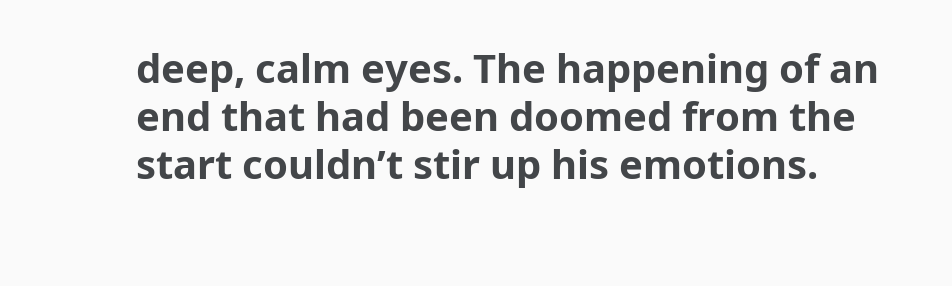deep, calm eyes. The happening of an end that had been doomed from the start couldn’t stir up his emotions.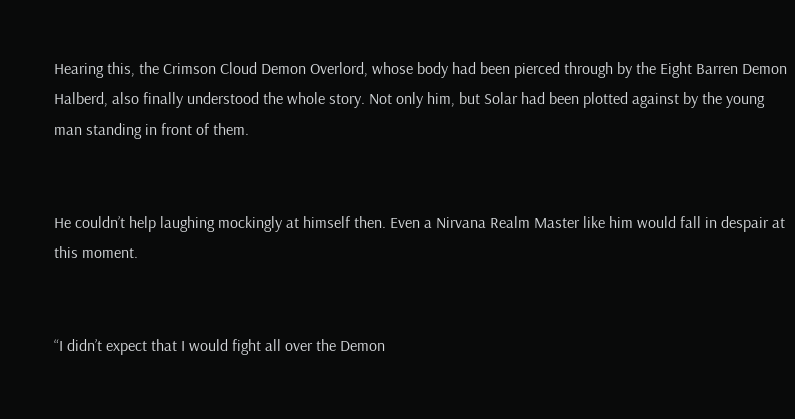Hearing this, the Crimson Cloud Demon Overlord, whose body had been pierced through by the Eight Barren Demon Halberd, also finally understood the whole story. Not only him, but Solar had been plotted against by the young man standing in front of them.


He couldn’t help laughing mockingly at himself then. Even a Nirvana Realm Master like him would fall in despair at this moment.


“I didn’t expect that I would fight all over the Demon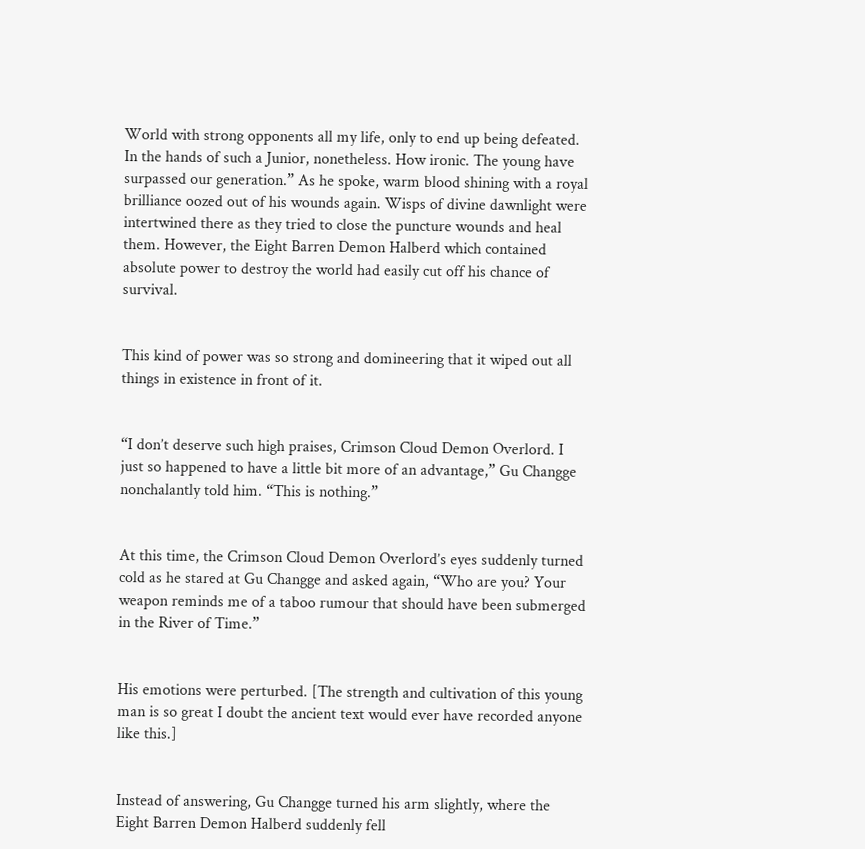World with strong opponents all my life, only to end up being defeated. In the hands of such a Junior, nonetheless. How ironic. The young have surpassed our generation.” As he spoke, warm blood shining with a royal brilliance oozed out of his wounds again. Wisps of divine dawnlight were intertwined there as they tried to close the puncture wounds and heal them. However, the Eight Barren Demon Halberd which contained absolute power to destroy the world had easily cut off his chance of survival.


This kind of power was so strong and domineering that it wiped out all things in existence in front of it.


“I don’t deserve such high praises, Crimson Cloud Demon Overlord. I just so happened to have a little bit more of an advantage,” Gu Changge nonchalantly told him. “This is nothing.”


At this time, the Crimson Cloud Demon Overlord’s eyes suddenly turned cold as he stared at Gu Changge and asked again, “Who are you? Your weapon reminds me of a taboo rumour that should have been submerged in the River of Time.”


His emotions were perturbed. [The strength and cultivation of this young man is so great I doubt the ancient text would ever have recorded anyone like this.]


Instead of answering, Gu Changge turned his arm slightly, where the Eight Barren Demon Halberd suddenly fell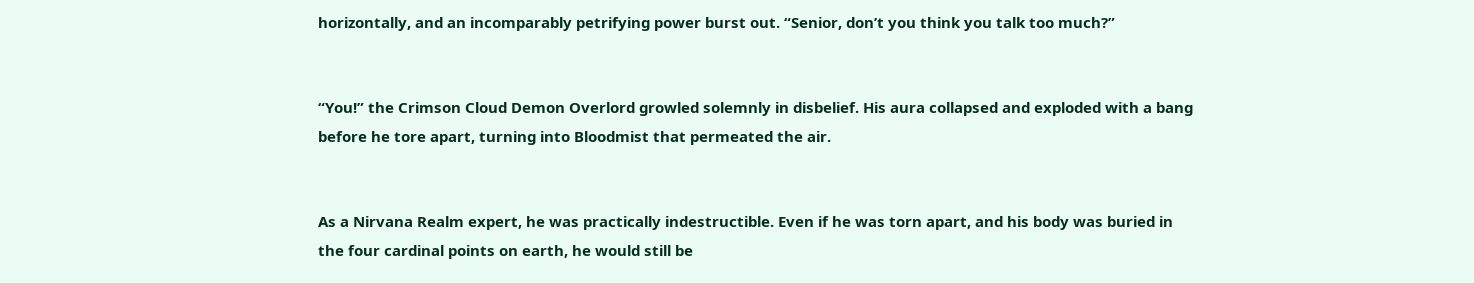horizontally, and an incomparably petrifying power burst out. “Senior, don’t you think you talk too much?”


“You!” the Crimson Cloud Demon Overlord growled solemnly in disbelief. His aura collapsed and exploded with a bang before he tore apart, turning into Bloodmist that permeated the air.


As a Nirvana Realm expert, he was practically indestructible. Even if he was torn apart, and his body was buried in the four cardinal points on earth, he would still be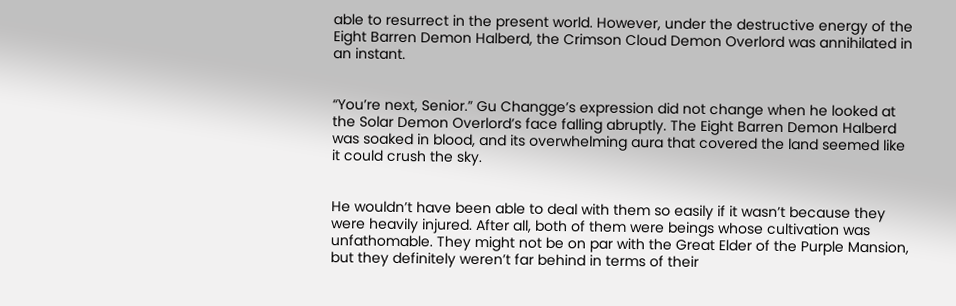able to resurrect in the present world. However, under the destructive energy of the Eight Barren Demon Halberd, the Crimson Cloud Demon Overlord was annihilated in an instant.


“You’re next, Senior.” Gu Changge’s expression did not change when he looked at the Solar Demon Overlord’s face falling abruptly. The Eight Barren Demon Halberd was soaked in blood, and its overwhelming aura that covered the land seemed like it could crush the sky.


He wouldn’t have been able to deal with them so easily if it wasn’t because they were heavily injured. After all, both of them were beings whose cultivation was unfathomable. They might not be on par with the Great Elder of the Purple Mansion, but they definitely weren’t far behind in terms of their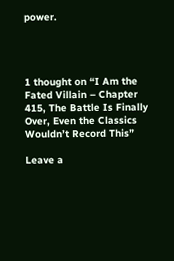power.




1 thought on “I Am the Fated Villain – Chapter 415, The Battle Is Finally Over, Even the Classics Wouldn’t Record This”

Leave a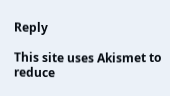Reply

This site uses Akismet to reduce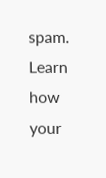spam. Learn how your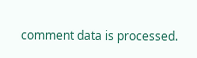comment data is processed.